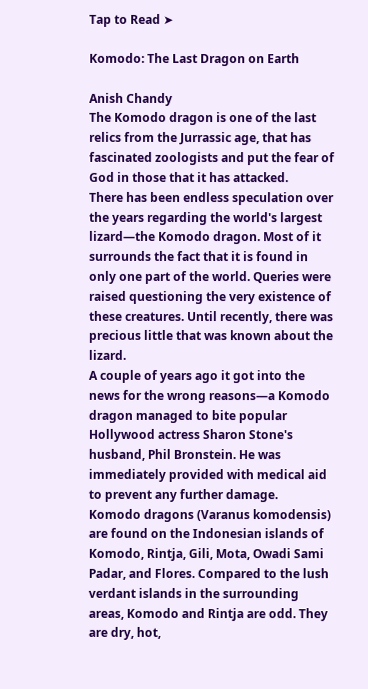Tap to Read ➤

Komodo: The Last Dragon on Earth

Anish Chandy
The Komodo dragon is one of the last relics from the Jurrassic age, that has fascinated zoologists and put the fear of God in those that it has attacked.
There has been endless speculation over the years regarding the world's largest lizard―the Komodo dragon. Most of it surrounds the fact that it is found in only one part of the world. Queries were raised questioning the very existence of these creatures. Until recently, there was precious little that was known about the lizard.
A couple of years ago it got into the news for the wrong reasons―a Komodo dragon managed to bite popular Hollywood actress Sharon Stone's husband, Phil Bronstein. He was immediately provided with medical aid to prevent any further damage.
Komodo dragons (Varanus komodensis) are found on the Indonesian islands of Komodo, Rintja, Gili, Mota, Owadi Sami Padar, and Flores. Compared to the lush verdant islands in the surrounding areas, Komodo and Rintja are odd. They are dry, hot,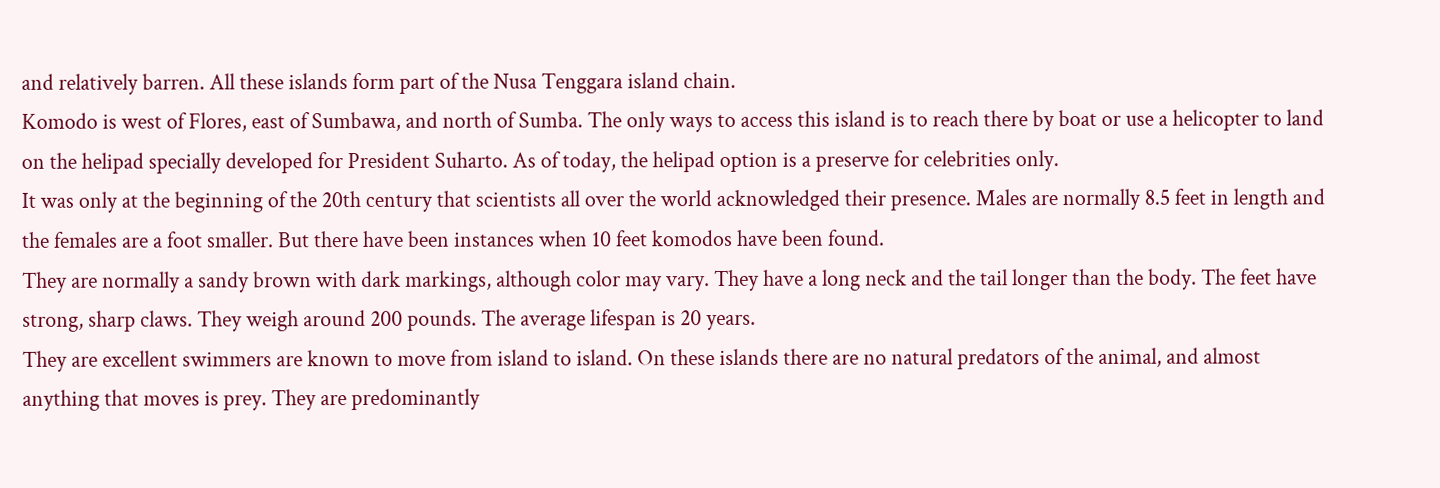and relatively barren. All these islands form part of the Nusa Tenggara island chain.
Komodo is west of Flores, east of Sumbawa, and north of Sumba. The only ways to access this island is to reach there by boat or use a helicopter to land on the helipad specially developed for President Suharto. As of today, the helipad option is a preserve for celebrities only.
It was only at the beginning of the 20th century that scientists all over the world acknowledged their presence. Males are normally 8.5 feet in length and the females are a foot smaller. But there have been instances when 10 feet komodos have been found.
They are normally a sandy brown with dark markings, although color may vary. They have a long neck and the tail longer than the body. The feet have strong, sharp claws. They weigh around 200 pounds. The average lifespan is 20 years.
They are excellent swimmers are known to move from island to island. On these islands there are no natural predators of the animal, and almost anything that moves is prey. They are predominantly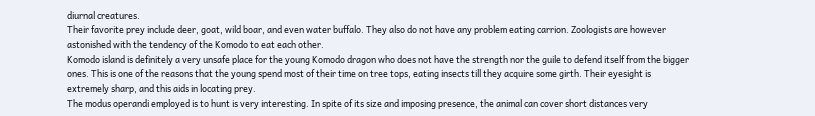diurnal creatures.
Their favorite prey include deer, goat, wild boar, and even water buffalo. They also do not have any problem eating carrion. Zoologists are however astonished with the tendency of the Komodo to eat each other.
Komodo island is definitely a very unsafe place for the young Komodo dragon who does not have the strength nor the guile to defend itself from the bigger ones. This is one of the reasons that the young spend most of their time on tree tops, eating insects till they acquire some girth. Their eyesight is extremely sharp, and this aids in locating prey.
The modus operandi employed is to hunt is very interesting. In spite of its size and imposing presence, the animal can cover short distances very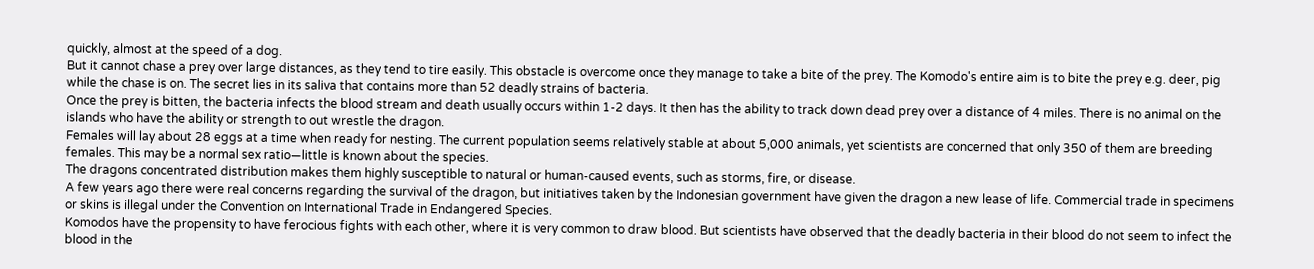quickly, almost at the speed of a dog.
But it cannot chase a prey over large distances, as they tend to tire easily. This obstacle is overcome once they manage to take a bite of the prey. The Komodo's entire aim is to bite the prey e.g. deer, pig while the chase is on. The secret lies in its saliva that contains more than 52 deadly strains of bacteria.
Once the prey is bitten, the bacteria infects the blood stream and death usually occurs within 1-2 days. It then has the ability to track down dead prey over a distance of 4 miles. There is no animal on the islands who have the ability or strength to out wrestle the dragon.
Females will lay about 28 eggs at a time when ready for nesting. The current population seems relatively stable at about 5,000 animals, yet scientists are concerned that only 350 of them are breeding females. This may be a normal sex ratio―little is known about the species.
The dragons concentrated distribution makes them highly susceptible to natural or human-caused events, such as storms, fire, or disease.
A few years ago there were real concerns regarding the survival of the dragon, but initiatives taken by the Indonesian government have given the dragon a new lease of life. Commercial trade in specimens or skins is illegal under the Convention on International Trade in Endangered Species.
Komodos have the propensity to have ferocious fights with each other, where it is very common to draw blood. But scientists have observed that the deadly bacteria in their blood do not seem to infect the blood in the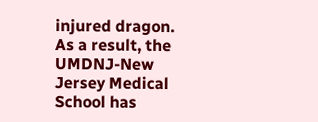injured dragon.
As a result, the UMDNJ-New Jersey Medical School has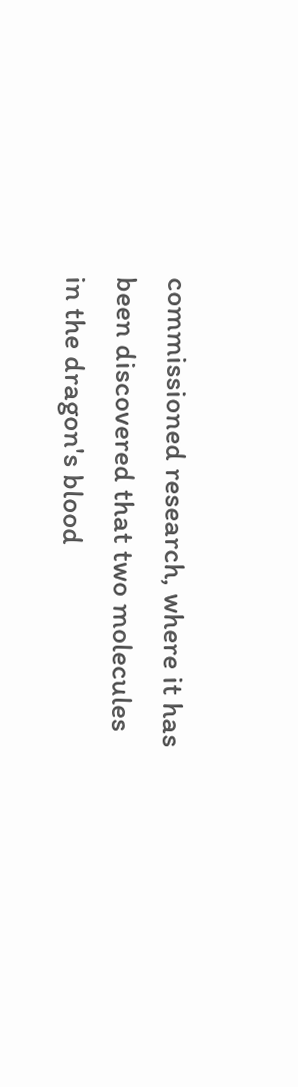commissioned research, where it has been discovered that two molecules in the dragon's blood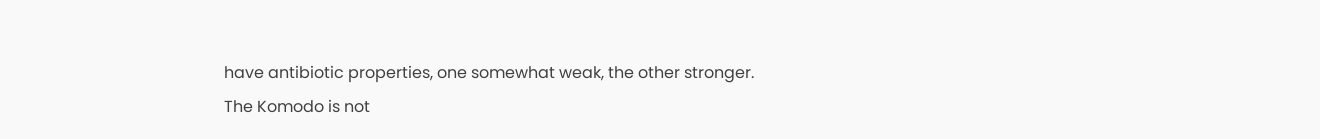have antibiotic properties, one somewhat weak, the other stronger.
The Komodo is not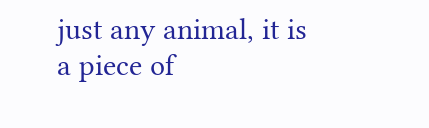just any animal, it is a piece of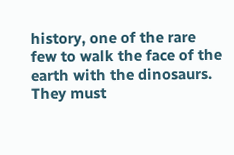history, one of the rare few to walk the face of the earth with the dinosaurs. They must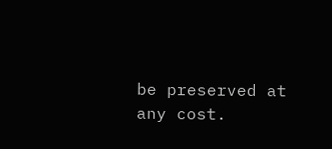be preserved at any cost.